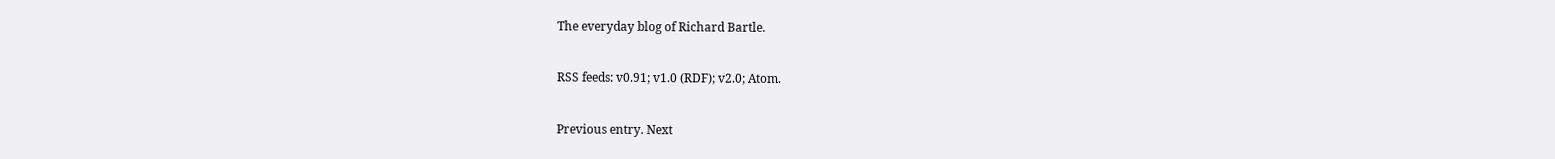The everyday blog of Richard Bartle.

RSS feeds: v0.91; v1.0 (RDF); v2.0; Atom.

Previous entry. Next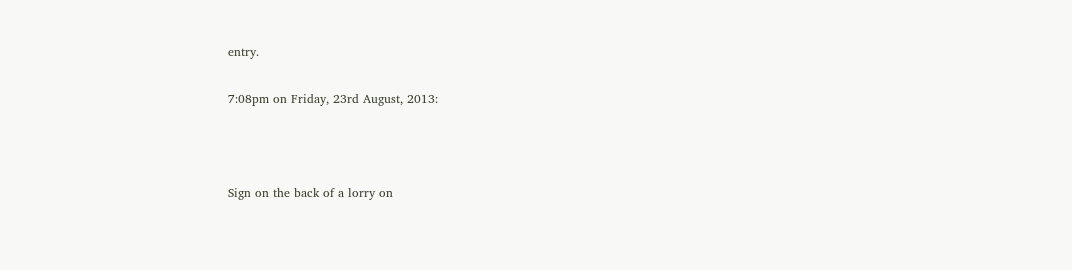entry.

7:08pm on Friday, 23rd August, 2013:



Sign on the back of a lorry on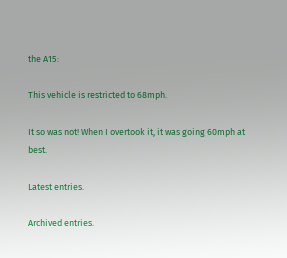the A15:

This vehicle is restricted to 68mph.

It so was not! When I overtook it, it was going 60mph at best.

Latest entries.

Archived entries.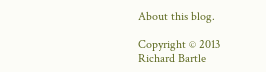About this blog.

Copyright © 2013 Richard Bartle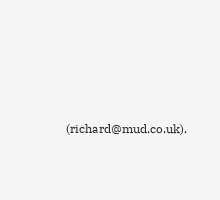(richard@mud.co.uk).